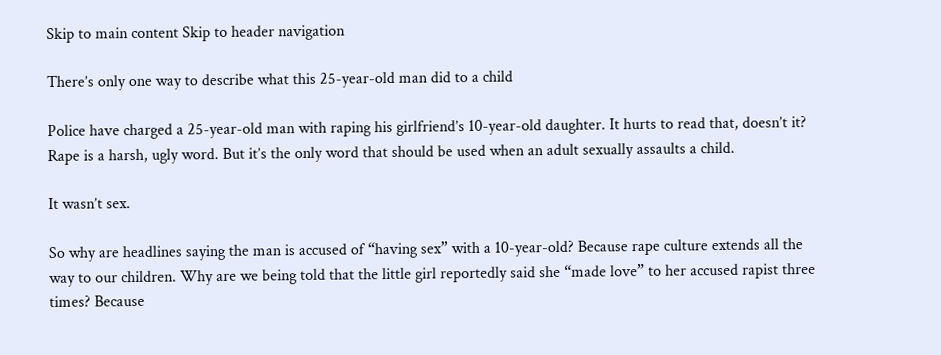Skip to main content Skip to header navigation

There’s only one way to describe what this 25-year-old man did to a child

Police have charged a 25-year-old man with raping his girlfriend’s 10-year-old daughter. It hurts to read that, doesn’t it? Rape is a harsh, ugly word. But it’s the only word that should be used when an adult sexually assaults a child.

It wasn’t sex.

So why are headlines saying the man is accused of “having sex” with a 10-year-old? Because rape culture extends all the way to our children. Why are we being told that the little girl reportedly said she “made love” to her accused rapist three times? Because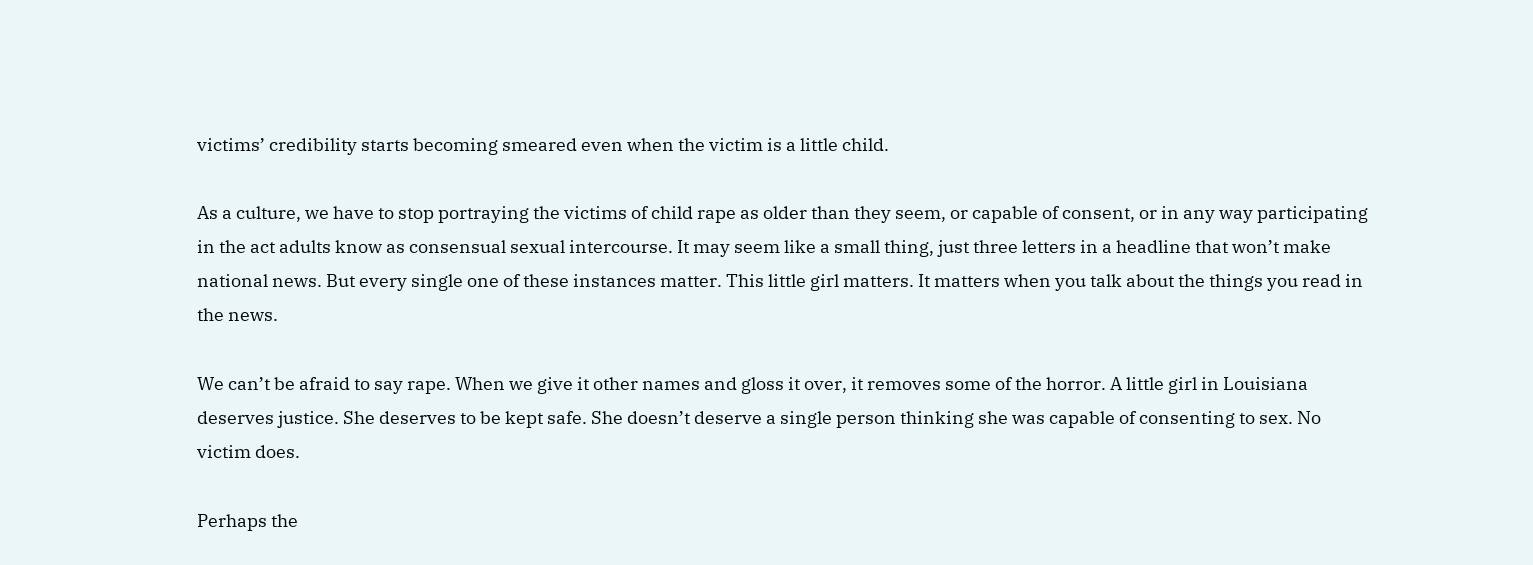victims’ credibility starts becoming smeared even when the victim is a little child.

As a culture, we have to stop portraying the victims of child rape as older than they seem, or capable of consent, or in any way participating in the act adults know as consensual sexual intercourse. It may seem like a small thing, just three letters in a headline that won’t make national news. But every single one of these instances matter. This little girl matters. It matters when you talk about the things you read in the news.

We can’t be afraid to say rape. When we give it other names and gloss it over, it removes some of the horror. A little girl in Louisiana deserves justice. She deserves to be kept safe. She doesn’t deserve a single person thinking she was capable of consenting to sex. No victim does.

Perhaps the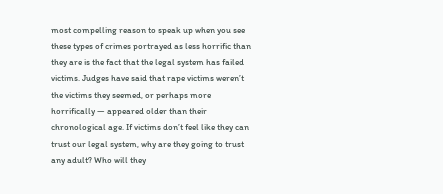most compelling reason to speak up when you see these types of crimes portrayed as less horrific than they are is the fact that the legal system has failed victims. Judges have said that rape victims weren’t the victims they seemed, or perhaps more horrifically — appeared older than their chronological age. If victims don’t feel like they can trust our legal system, why are they going to trust any adult? Who will they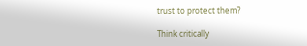trust to protect them?

Think critically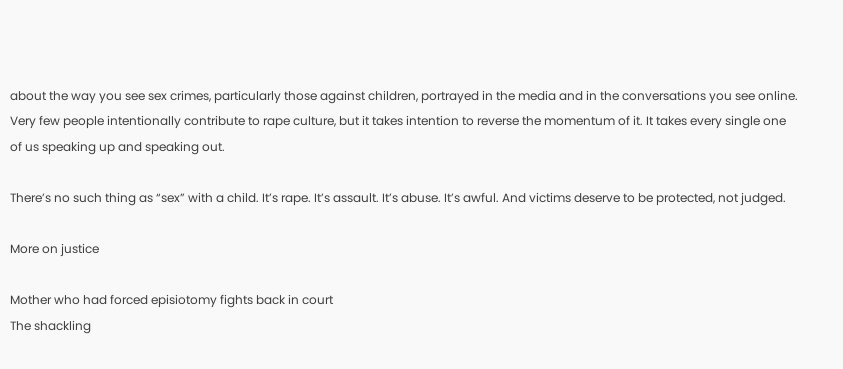about the way you see sex crimes, particularly those against children, portrayed in the media and in the conversations you see online. Very few people intentionally contribute to rape culture, but it takes intention to reverse the momentum of it. It takes every single one of us speaking up and speaking out.

There’s no such thing as “sex” with a child. It’s rape. It’s assault. It’s abuse. It’s awful. And victims deserve to be protected, not judged.

More on justice

Mother who had forced episiotomy fights back in court
The shackling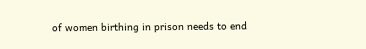of women birthing in prison needs to end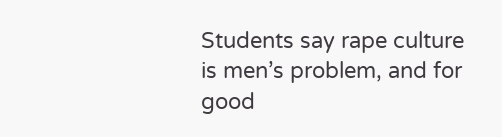Students say rape culture is men’s problem, and for good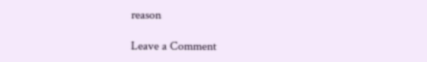reason

Leave a Comment